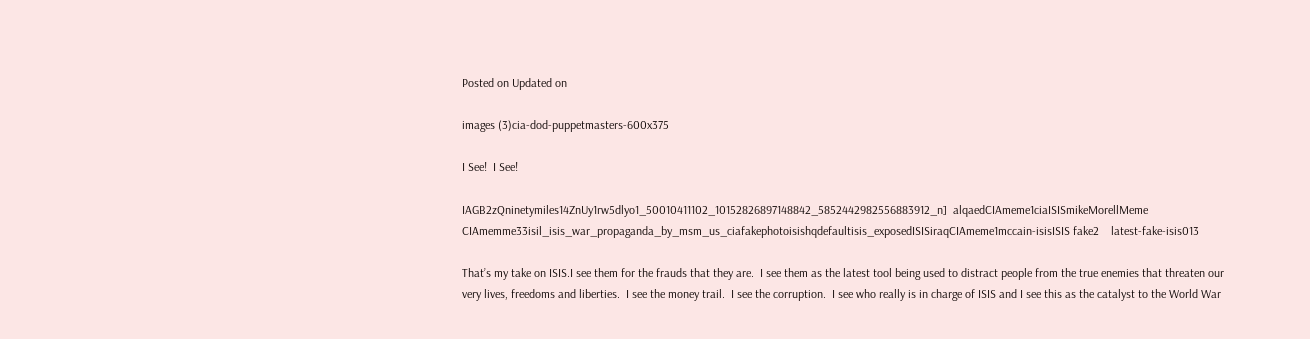Posted on Updated on

images (3)cia-dod-puppetmasters-600x375

I See!  I See!

IAGB2zQninetymiles14ZnUy1rw5dlyo1_50010411102_10152826897148842_5852442982556883912_n]  alqaedCIAmeme1ciaISISmikeMorellMeme CIAmemme33isil_isis_war_propaganda_by_msm_us_ciafakephotoisishqdefaultisis_exposedISISiraqCIAmeme1mccain-isisISIS fake2    latest-fake-isis013

That’s my take on ISIS.I see them for the frauds that they are.  I see them as the latest tool being used to distract people from the true enemies that threaten our very lives, freedoms and liberties.  I see the money trail.  I see the corruption.  I see who really is in charge of ISIS and I see this as the catalyst to the World War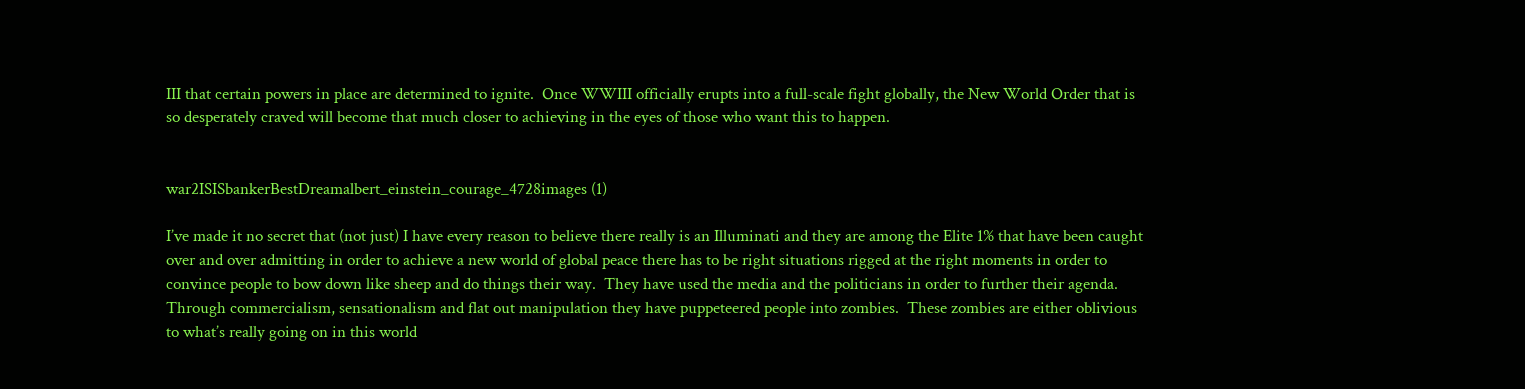III that certain powers in place are determined to ignite.  Once WWIII officially erupts into a full-scale fight globally, the New World Order that is so desperately craved will become that much closer to achieving in the eyes of those who want this to happen.


war2ISISbankerBestDreamalbert_einstein_courage_4728images (1)

I’ve made it no secret that (not just) I have every reason to believe there really is an Illuminati and they are among the Elite 1% that have been caught over and over admitting in order to achieve a new world of global peace there has to be right situations rigged at the right moments in order to convince people to bow down like sheep and do things their way.  They have used the media and the politicians in order to further their agenda.  Through commercialism, sensationalism and flat out manipulation they have puppeteered people into zombies.  These zombies are either oblivious to what’s really going on in this world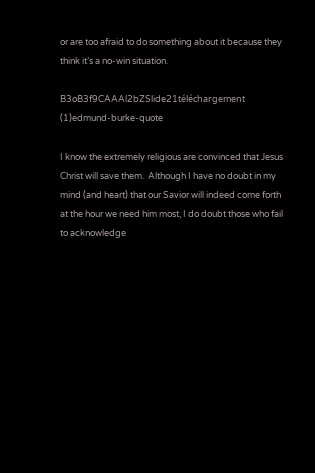or are too afraid to do something about it because they think it’s a no-win situation.

B3oB3f9CAAAl2bZSlide21téléchargement (1)edmund-burke-quote

I know the extremely religious are convinced that Jesus Christ will save them.  Although I have no doubt in my mind (and heart) that our Savior will indeed come forth at the hour we need him most, I do doubt those who fail to acknowledge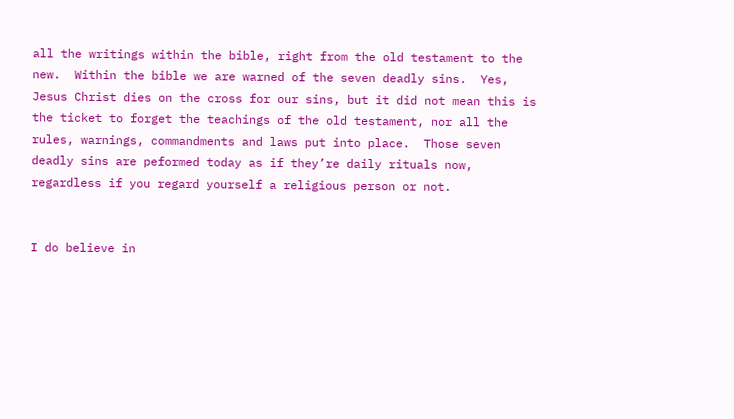all the writings within the bible, right from the old testament to the new.  Within the bible we are warned of the seven deadly sins.  Yes, Jesus Christ dies on the cross for our sins, but it did not mean this is the ticket to forget the teachings of the old testament, nor all the rules, warnings, commandments and laws put into place.  Those seven deadly sins are peformed today as if they’re daily rituals now, regardless if you regard yourself a religious person or not.


I do believe in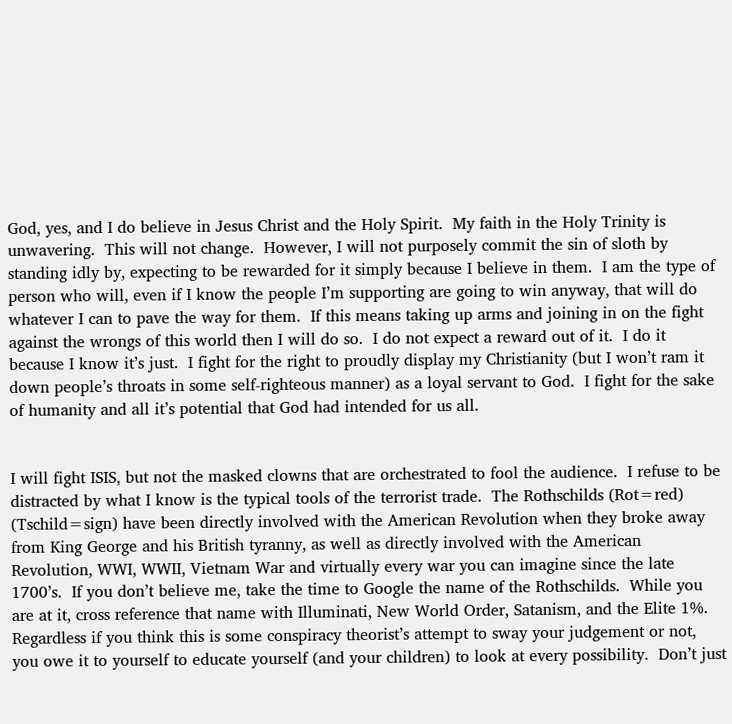God, yes, and I do believe in Jesus Christ and the Holy Spirit.  My faith in the Holy Trinity is unwavering.  This will not change.  However, I will not purposely commit the sin of sloth by standing idly by, expecting to be rewarded for it simply because I believe in them.  I am the type of person who will, even if I know the people I’m supporting are going to win anyway, that will do whatever I can to pave the way for them.  If this means taking up arms and joining in on the fight against the wrongs of this world then I will do so.  I do not expect a reward out of it.  I do it because I know it’s just.  I fight for the right to proudly display my Christianity (but I won’t ram it down people’s throats in some self-righteous manner) as a loyal servant to God.  I fight for the sake of humanity and all it’s potential that God had intended for us all.


I will fight ISIS, but not the masked clowns that are orchestrated to fool the audience.  I refuse to be distracted by what I know is the typical tools of the terrorist trade.  The Rothschilds (Rot=red) (Tschild=sign) have been directly involved with the American Revolution when they broke away from King George and his British tyranny, as well as directly involved with the American Revolution, WWI, WWII, Vietnam War and virtually every war you can imagine since the late 1700’s.  If you don’t believe me, take the time to Google the name of the Rothschilds.  While you are at it, cross reference that name with Illuminati, New World Order, Satanism, and the Elite 1%.  Regardless if you think this is some conspiracy theorist’s attempt to sway your judgement or not, you owe it to yourself to educate yourself (and your children) to look at every possibility.  Don’t just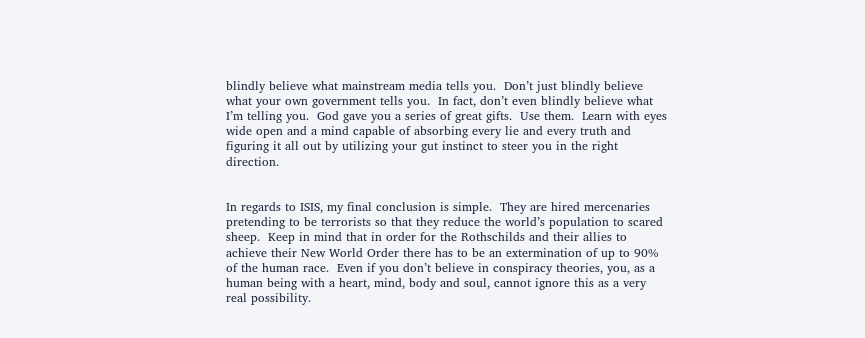blindly believe what mainstream media tells you.  Don’t just blindly believe what your own government tells you.  In fact, don’t even blindly believe what I’m telling you.  God gave you a series of great gifts.  Use them.  Learn with eyes wide open and a mind capable of absorbing every lie and every truth and figuring it all out by utilizing your gut instinct to steer you in the right direction.


In regards to ISIS, my final conclusion is simple.  They are hired mercenaries pretending to be terrorists so that they reduce the world’s population to scared sheep.  Keep in mind that in order for the Rothschilds and their allies to achieve their New World Order there has to be an extermination of up to 90% of the human race.  Even if you don’t believe in conspiracy theories, you, as a human being with a heart, mind, body and soul, cannot ignore this as a very real possibility.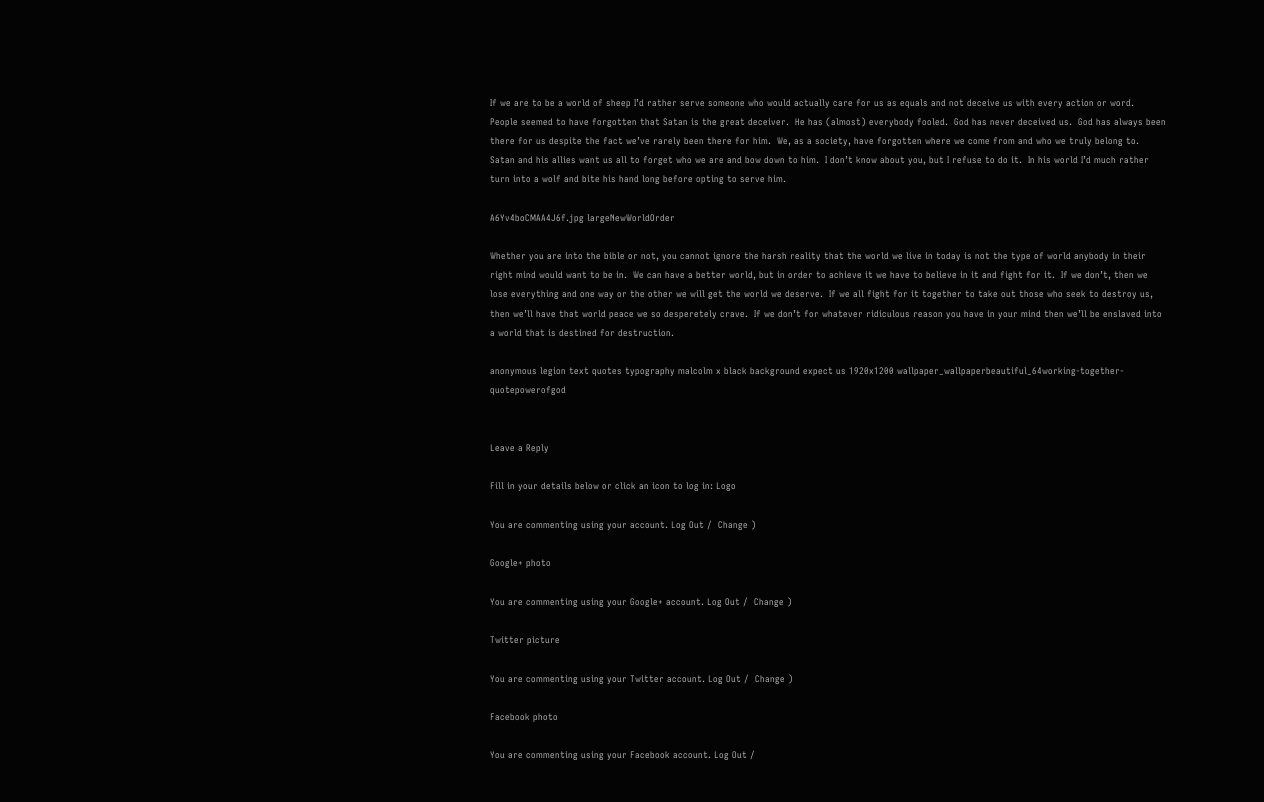If we are to be a world of sheep I’d rather serve someone who would actually care for us as equals and not deceive us with every action or word.  People seemed to have forgotten that Satan is the great deceiver.  He has (almost) everybody fooled.  God has never deceived us.  God has always been there for us despite the fact we’ve rarely been there for him.  We, as a society, have forgotten where we come from and who we truly belong to.   Satan and his allies want us all to forget who we are and bow down to him.  I don’t know about you, but I refuse to do it.  In his world I’d much rather turn into a wolf and bite his hand long before opting to serve him.

A6Yv4boCMAA4J6f.jpg largeNewWorldOrder

Whether you are into the bible or not, you cannot ignore the harsh reality that the world we live in today is not the type of world anybody in their right mind would want to be in.  We can have a better world, but in order to achieve it we have to believe in it and fight for it.  If we don’t, then we lose everything and one way or the other we will get the world we deserve.  If we all fight for it together to take out those who seek to destroy us, then we’ll have that world peace we so desperetely crave.  If we don’t for whatever ridiculous reason you have in your mind then we’ll be enslaved into a world that is destined for destruction.

anonymous legion text quotes typography malcolm x black background expect us 1920x1200 wallpaper_wallpaperbeautiful_64working-together-quotepowerofgod


Leave a Reply

Fill in your details below or click an icon to log in: Logo

You are commenting using your account. Log Out /  Change )

Google+ photo

You are commenting using your Google+ account. Log Out /  Change )

Twitter picture

You are commenting using your Twitter account. Log Out /  Change )

Facebook photo

You are commenting using your Facebook account. Log Out /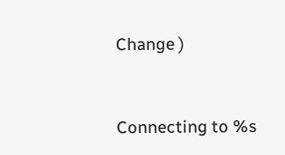Change )


Connecting to %s